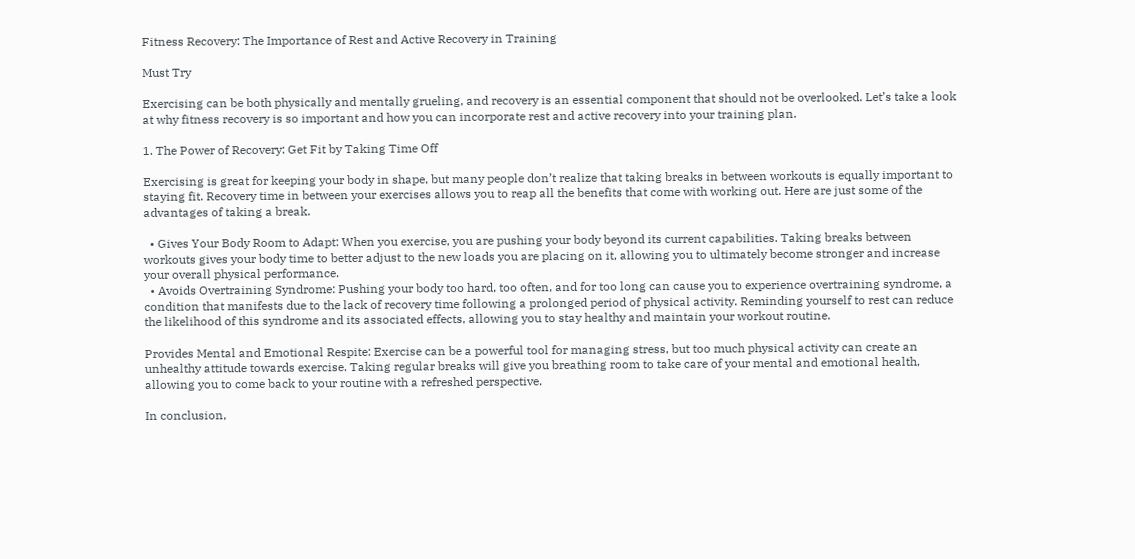Fitness Recovery: The Importance of Rest and Active Recovery in Training

Must Try

Exercising can be both physically and mentally grueling, and recovery is an essential component that should not be overlooked. Let’s take a look at why fitness recovery is so important and how you can incorporate rest and active recovery into your training plan.

1. The Power of Recovery: Get Fit by Taking Time Off

Exercising is great for keeping your body in shape, but many people don’t realize that taking breaks in between workouts is equally important to staying fit. Recovery time in between your exercises allows you to reap all the benefits that come with working out. Here are just some of the advantages of taking a break.

  • Gives Your Body Room to Adapt: When you exercise, you are pushing your body beyond its current capabilities. Taking breaks between workouts gives your body time to better adjust to the new loads you are placing on it, allowing you to ultimately become stronger and increase your overall physical performance.
  • Avoids Overtraining Syndrome: Pushing your body too hard, too often, and for too long can cause you to experience overtraining syndrome, a condition that manifests due to the lack of recovery time following a prolonged period of physical activity. Reminding yourself to rest can reduce the likelihood of this syndrome and its associated effects, allowing you to stay healthy and maintain your workout routine.

Provides Mental and Emotional Respite: Exercise can be a powerful tool for managing stress, but too much physical activity can create an unhealthy attitude towards exercise. Taking regular breaks will give you breathing room to take care of your mental and emotional health, allowing you to come back to your routine with a refreshed perspective.

In conclusion,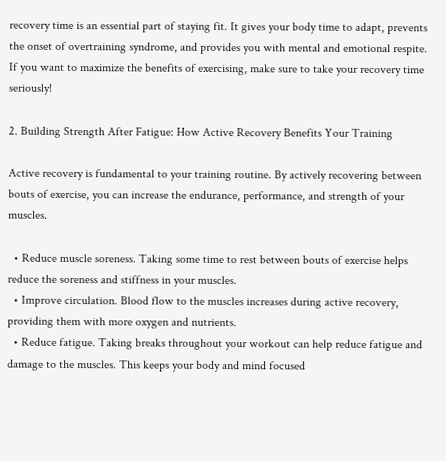recovery time is an essential part of staying fit. It gives your body time to adapt, prevents the onset of overtraining syndrome, and provides you with mental and emotional respite. If you want to maximize the benefits of exercising, make sure to take your recovery time seriously!

2. Building Strength After Fatigue: How Active Recovery Benefits Your Training

Active recovery is fundamental to your training routine. By actively recovering between bouts of exercise, you can increase the endurance, performance, and strength of your muscles.

  • Reduce muscle soreness. Taking some time to rest between bouts of exercise helps reduce the soreness and stiffness in your muscles.
  • Improve circulation. Blood flow to the muscles increases during active recovery, providing them with more oxygen and nutrients.
  • Reduce fatigue. Taking breaks throughout your workout can help reduce fatigue and damage to the muscles. This keeps your body and mind focused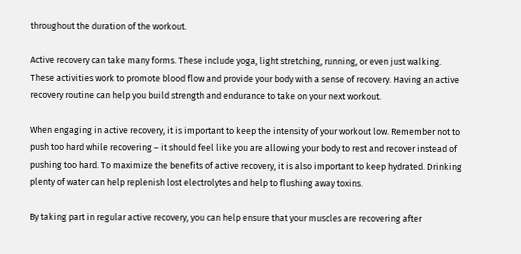throughout the duration of the workout.

Active recovery can take many forms. These include yoga, light stretching, running, or even just walking. These activities work to promote blood flow and provide your body with a sense of recovery. Having an active recovery routine can help you build strength and endurance to take on your next workout.

When engaging in active recovery, it is important to keep the intensity of your workout low. Remember not to push too hard while recovering – it should feel like you are allowing your body to rest and recover instead of pushing too hard. To maximize the benefits of active recovery, it is also important to keep hydrated. Drinking plenty of water can help replenish lost electrolytes and help to flushing away toxins.

By taking part in regular active recovery, you can help ensure that your muscles are recovering after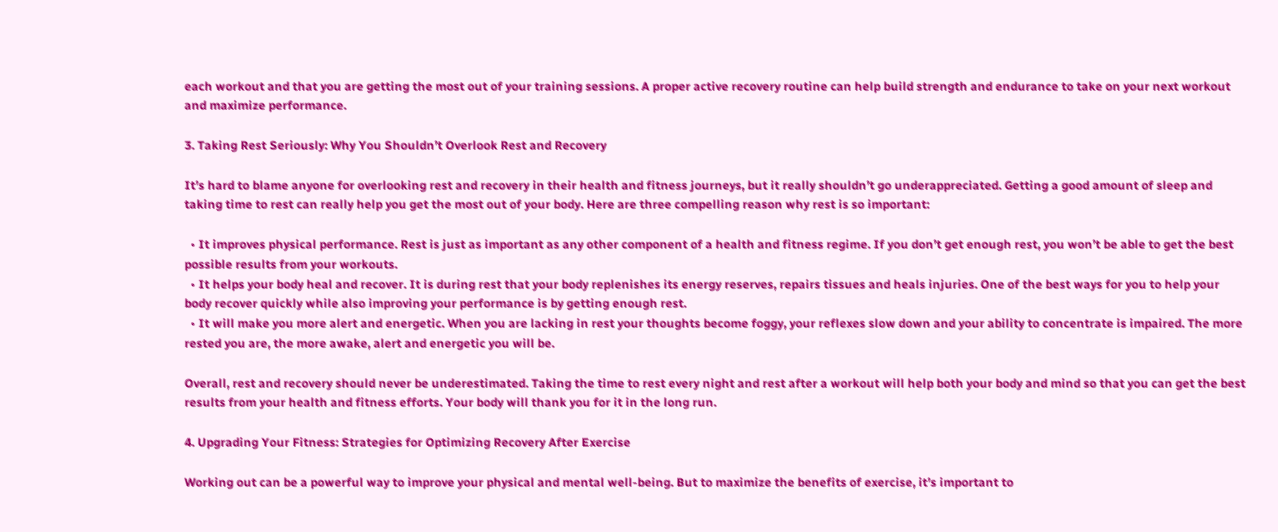each workout and that you are getting the most out of your training sessions. A proper active recovery routine can help build strength and endurance to take on your next workout and maximize performance.

3. Taking Rest Seriously: Why You Shouldn’t Overlook Rest and Recovery

It’s hard to blame anyone for overlooking rest and recovery in their health and fitness journeys, but it really shouldn’t go underappreciated. Getting a good amount of sleep and taking time to rest can really help you get the most out of your body. Here are three compelling reason why rest is so important:

  • It improves physical performance. Rest is just as important as any other component of a health and fitness regime. If you don’t get enough rest, you won’t be able to get the best possible results from your workouts.
  • It helps your body heal and recover. It is during rest that your body replenishes its energy reserves, repairs tissues and heals injuries. One of the best ways for you to help your body recover quickly while also improving your performance is by getting enough rest.
  • It will make you more alert and energetic. When you are lacking in rest your thoughts become foggy, your reflexes slow down and your ability to concentrate is impaired. The more rested you are, the more awake, alert and energetic you will be.

Overall, rest and recovery should never be underestimated. Taking the time to rest every night and rest after a workout will help both your body and mind so that you can get the best results from your health and fitness efforts. Your body will thank you for it in the long run.

4. Upgrading Your Fitness: Strategies for Optimizing Recovery After Exercise

Working out can be a powerful way to improve your physical and mental well-being. But to maximize the benefits of exercise, it’s important to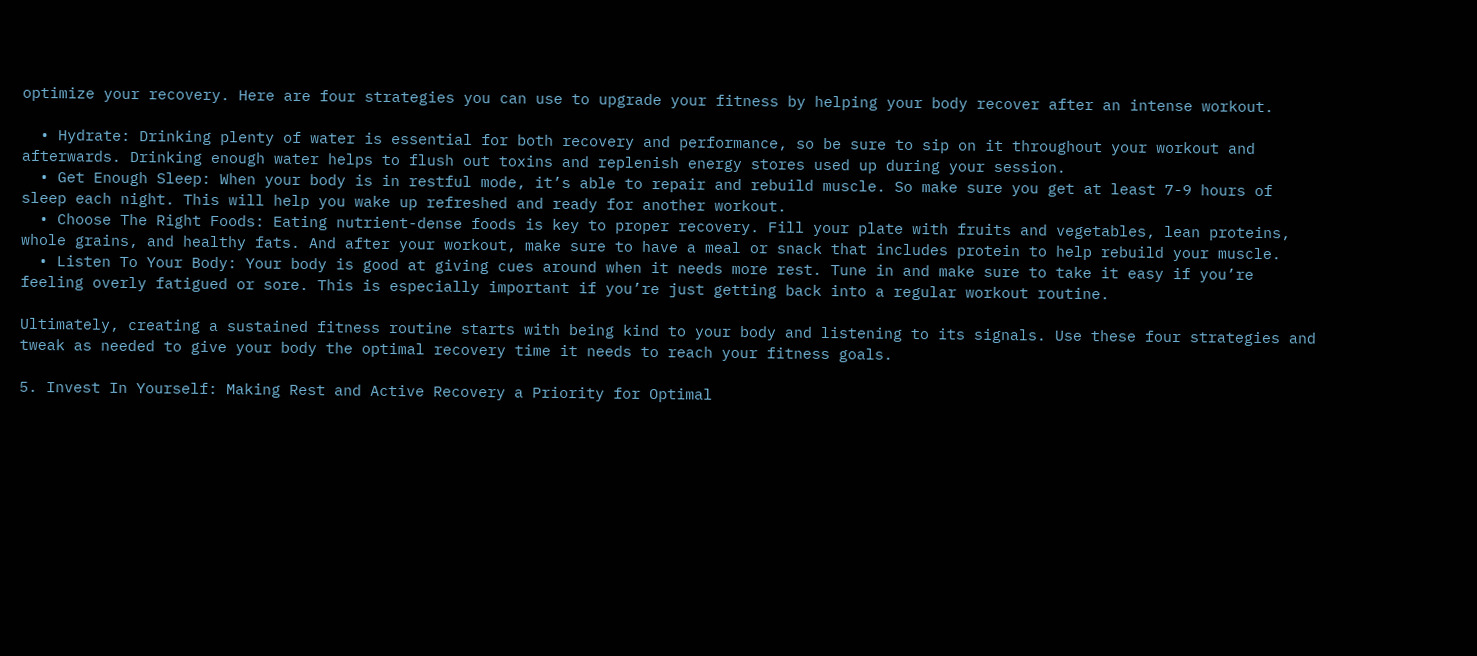optimize your recovery. Here are four strategies you can use to upgrade your fitness by helping your body recover after an intense workout.

  • Hydrate: Drinking plenty of water is essential for both recovery and performance, so be sure to sip on it throughout your workout and afterwards. Drinking enough water helps to flush out toxins and replenish energy stores used up during your session.
  • Get Enough Sleep: When your body is in restful mode, it’s able to repair and rebuild muscle. So make sure you get at least 7-9 hours of sleep each night. This will help you wake up refreshed and ready for another workout.
  • Choose The Right Foods: Eating nutrient-dense foods is key to proper recovery. Fill your plate with fruits and vegetables, lean proteins, whole grains, and healthy fats. And after your workout, make sure to have a meal or snack that includes protein to help rebuild your muscle.
  • Listen To Your Body: Your body is good at giving cues around when it needs more rest. Tune in and make sure to take it easy if you’re feeling overly fatigued or sore. This is especially important if you’re just getting back into a regular workout routine.

Ultimately, creating a sustained fitness routine starts with being kind to your body and listening to its signals. Use these four strategies and tweak as needed to give your body the optimal recovery time it needs to reach your fitness goals.

5. Invest In Yourself: Making Rest and Active Recovery a Priority for Optimal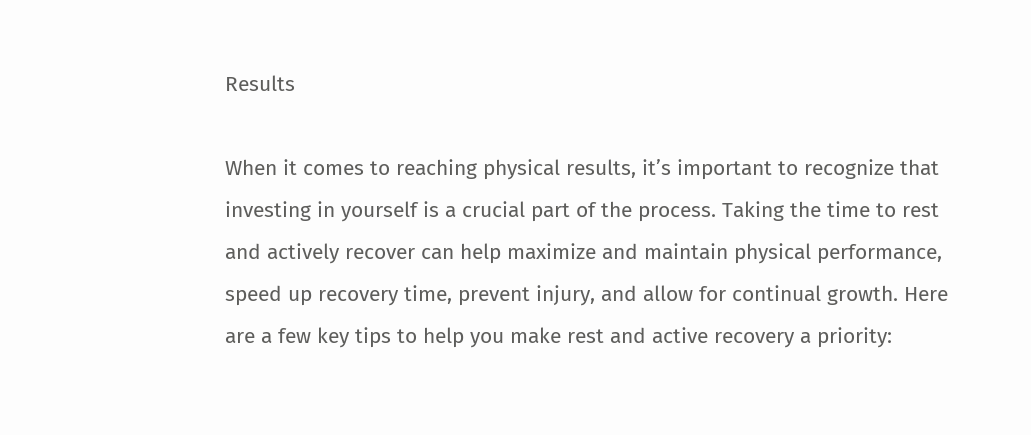Results

When it comes to reaching physical results, it’s important to recognize that investing in yourself is a crucial part of the process. Taking the time to rest and actively recover can help maximize and maintain physical performance, speed up recovery time, prevent injury, and allow for continual growth. Here are a few key tips to help you make rest and active recovery a priority: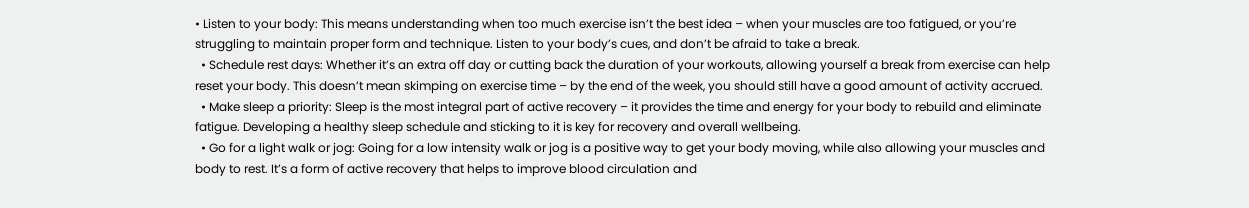• Listen to your body: This means understanding when too much exercise isn’t the best idea – when your muscles are too fatigued, or you’re struggling to maintain proper form and technique. Listen to your body’s cues, and don’t be afraid to take a break.
  • Schedule rest days: Whether it’s an extra off day or cutting back the duration of your workouts, allowing yourself a break from exercise can help reset your body. This doesn’t mean skimping on exercise time – by the end of the week, you should still have a good amount of activity accrued.
  • Make sleep a priority: Sleep is the most integral part of active recovery – it provides the time and energy for your body to rebuild and eliminate fatigue. Developing a healthy sleep schedule and sticking to it is key for recovery and overall wellbeing.
  • Go for a light walk or jog: Going for a low intensity walk or jog is a positive way to get your body moving, while also allowing your muscles and body to rest. It’s a form of active recovery that helps to improve blood circulation and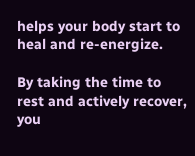helps your body start to heal and re-energize.

By taking the time to rest and actively recover, you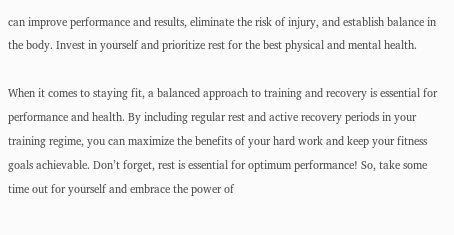can improve performance and results, eliminate the risk of injury, and establish balance in the body. Invest in yourself and prioritize rest for the best physical and mental health.

When it comes to staying fit, a balanced approach to training and recovery is essential for performance and health. By including regular rest and active recovery periods in your training regime, you can maximize the benefits of your hard work and keep your fitness goals achievable. Don’t forget, rest is essential for optimum performance! So, take some time out for yourself and embrace the power of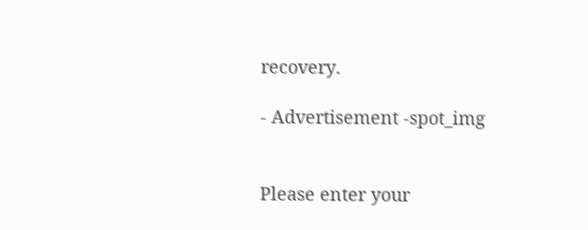recovery.

- Advertisement -spot_img


Please enter your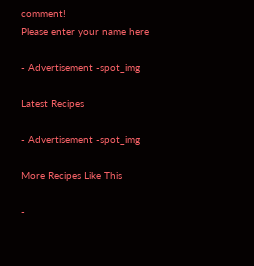comment!
Please enter your name here

- Advertisement -spot_img

Latest Recipes

- Advertisement -spot_img

More Recipes Like This

-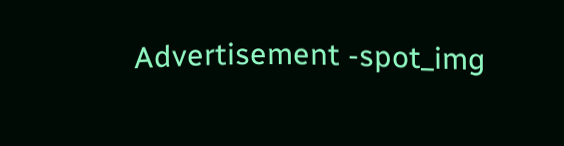Advertisement -spot_img